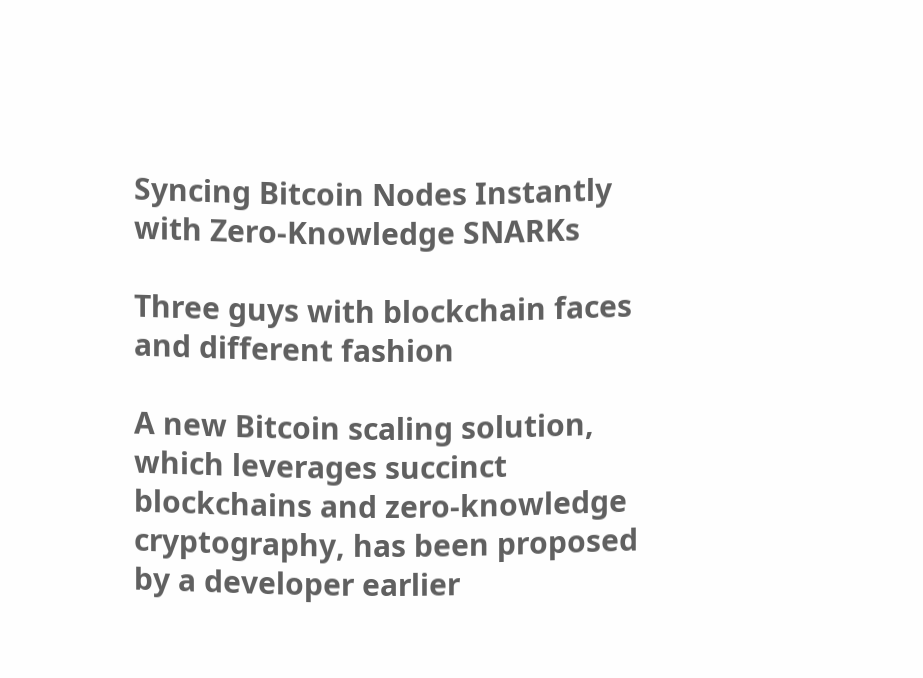Syncing Bitcoin Nodes Instantly with Zero-Knowledge SNARKs

Three guys with blockchain faces and different fashion

A new Bitcoin scaling solution, which leverages succinct blockchains and zero-knowledge cryptography, has been proposed by a developer earlier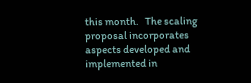this month.   The scaling proposal incorporates aspects developed and implemented in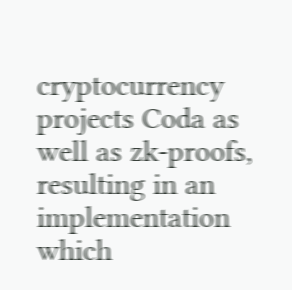cryptocurrency projects Coda as well as zk-proofs, resulting in an implementation which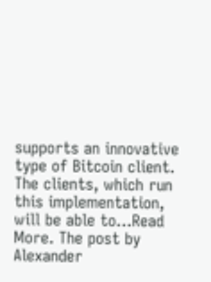supports an innovative type of Bitcoin client. The clients, which run this implementation, will be able to…Read More. The post by Alexander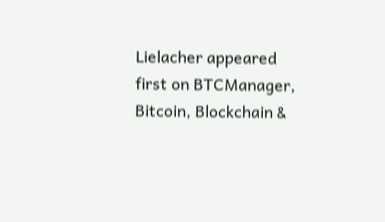Lielacher appeared first on BTCManager, Bitcoin, Blockchain &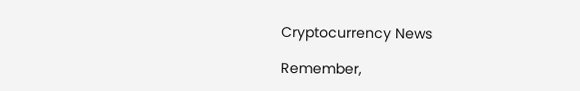Cryptocurrency News

Remember,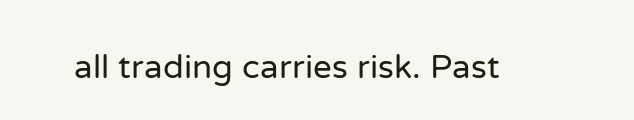all trading carries risk. Past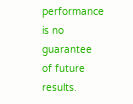performance is no guarantee of future results.